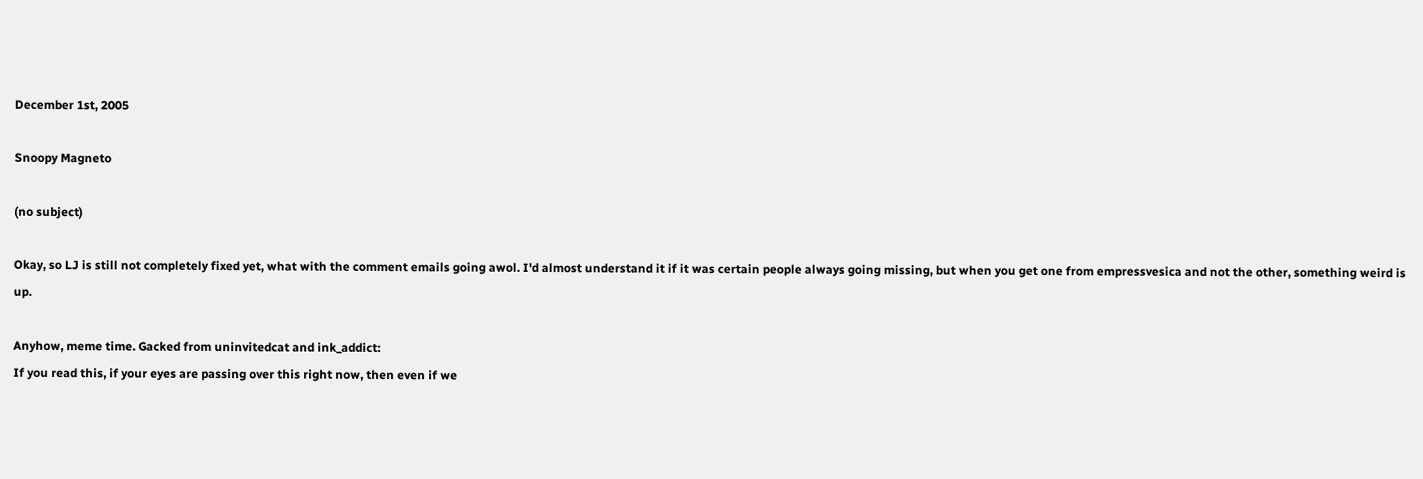December 1st, 2005

Snoopy Magneto

(no subject)

Okay, so LJ is still not completely fixed yet, what with the comment emails going awol. I'd almost understand it if it was certain people always going missing, but when you get one from empressvesica and not the other, something weird is up.

Anyhow, meme time. Gacked from uninvitedcat and ink_addict:
If you read this, if your eyes are passing over this right now, then even if we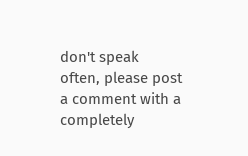don't speak often, please post a comment with a completely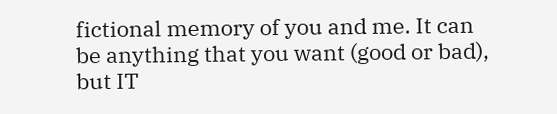fictional memory of you and me. It can be anything that you want (good or bad), but IT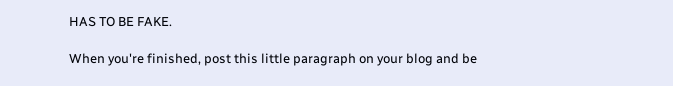HAS TO BE FAKE.

When you're finished, post this little paragraph on your blog and be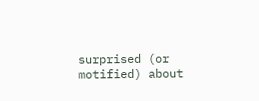surprised (or motified) about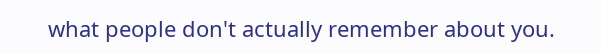what people don't actually remember about you.